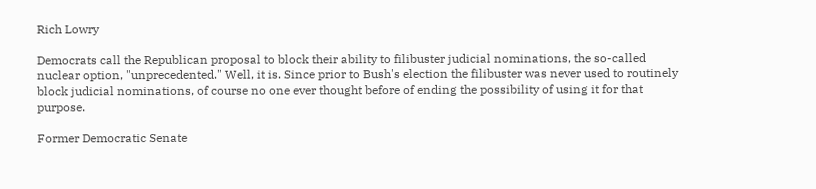Rich Lowry

Democrats call the Republican proposal to block their ability to filibuster judicial nominations, the so-called nuclear option, "unprecedented." Well, it is. Since prior to Bush's election the filibuster was never used to routinely block judicial nominations, of course no one ever thought before of ending the possibility of using it for that purpose.

Former Democratic Senate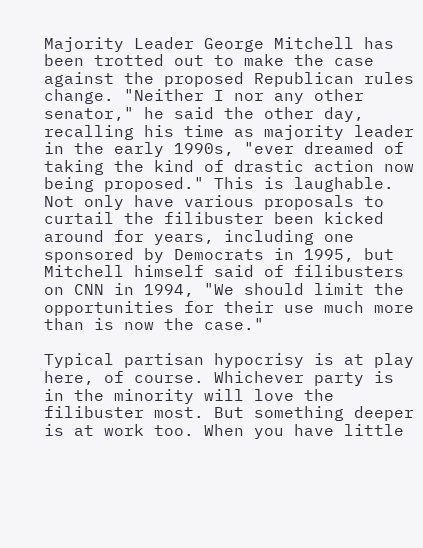Majority Leader George Mitchell has been trotted out to make the case against the proposed Republican rules change. "Neither I nor any other senator," he said the other day, recalling his time as majority leader in the early 1990s, "ever dreamed of taking the kind of drastic action now being proposed." This is laughable. Not only have various proposals to curtail the filibuster been kicked around for years, including one sponsored by Democrats in 1995, but Mitchell himself said of filibusters on CNN in 1994, "We should limit the opportunities for their use much more than is now the case."

Typical partisan hypocrisy is at play here, of course. Whichever party is in the minority will love the filibuster most. But something deeper is at work too. When you have little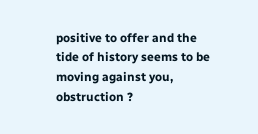positive to offer and the tide of history seems to be moving against you, obstruction ?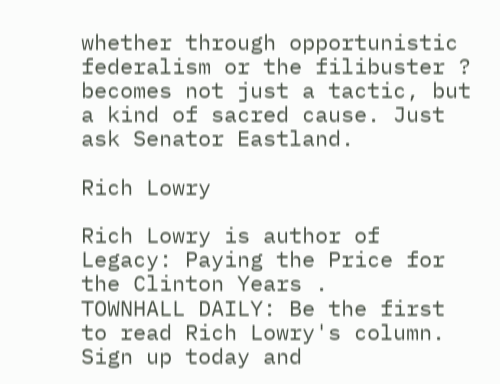whether through opportunistic federalism or the filibuster ? becomes not just a tactic, but a kind of sacred cause. Just ask Senator Eastland.

Rich Lowry

Rich Lowry is author of Legacy: Paying the Price for the Clinton Years .
TOWNHALL DAILY: Be the first to read Rich Lowry's column. Sign up today and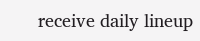receive daily lineup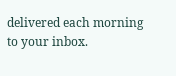delivered each morning to your inbox.